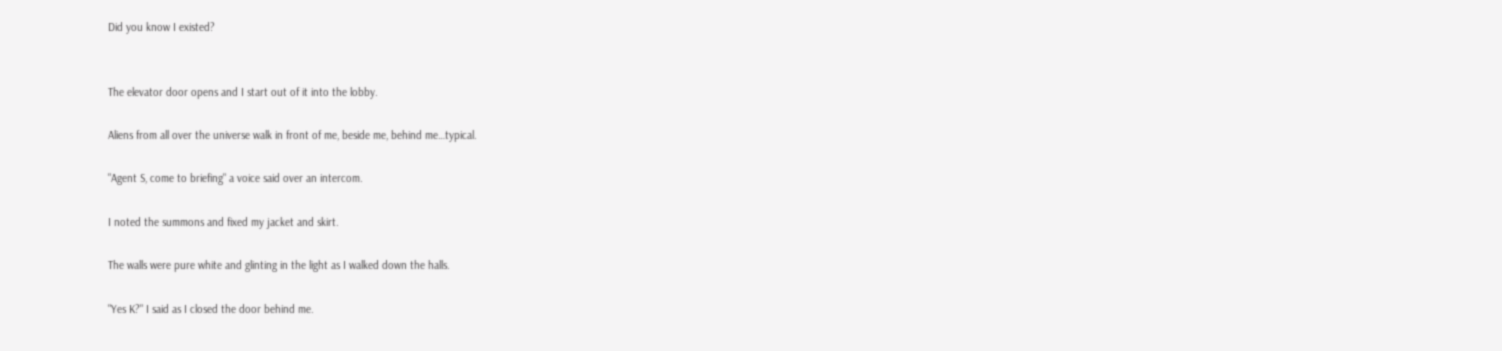Did you know I existed?


The elevator door opens and I start out of it into the lobby.

Aliens from all over the universe walk in front of me, beside me, behind me…typical.

"Agent S, come to briefing" a voice said over an intercom.

I noted the summons and fixed my jacket and skirt.

The walls were pure white and glinting in the light as I walked down the halls.

"Yes K?" I said as I closed the door behind me.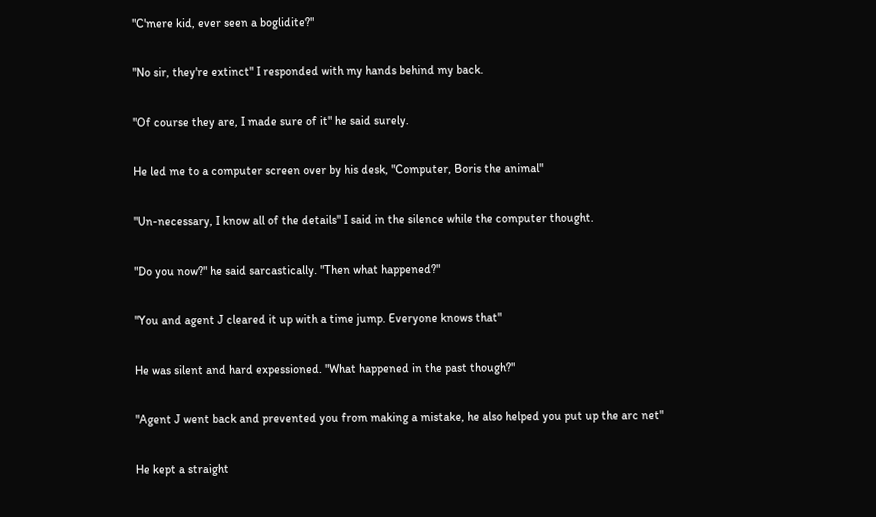"C'mere kid, ever seen a boglidite?"

"No sir, they're extinct" I responded with my hands behind my back.

"Of course they are, I made sure of it" he said surely.

He led me to a computer screen over by his desk, "Computer, Boris the animal"

"Un-necessary, I know all of the details" I said in the silence while the computer thought.

"Do you now?" he said sarcastically. "Then what happened?"

"You and agent J cleared it up with a time jump. Everyone knows that"

He was silent and hard expessioned. "What happened in the past though?"

"Agent J went back and prevented you from making a mistake, he also helped you put up the arc net"

He kept a straight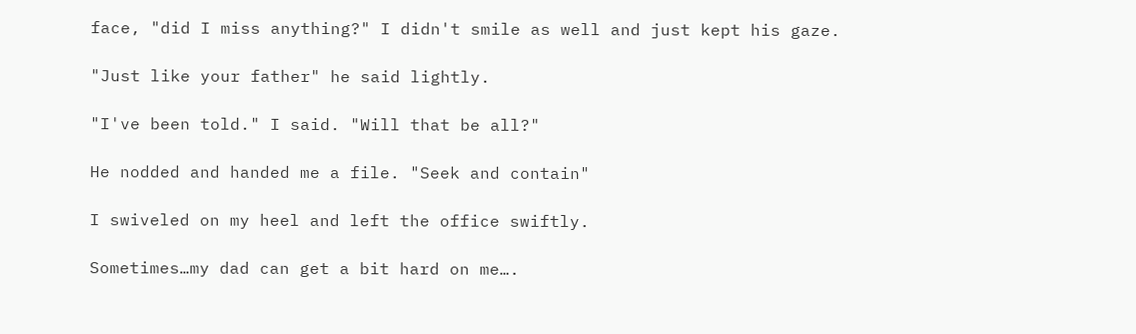face, "did I miss anything?" I didn't smile as well and just kept his gaze.

"Just like your father" he said lightly.

"I've been told." I said. "Will that be all?"

He nodded and handed me a file. "Seek and contain"

I swiveled on my heel and left the office swiftly.

Sometimes…my dad can get a bit hard on me….